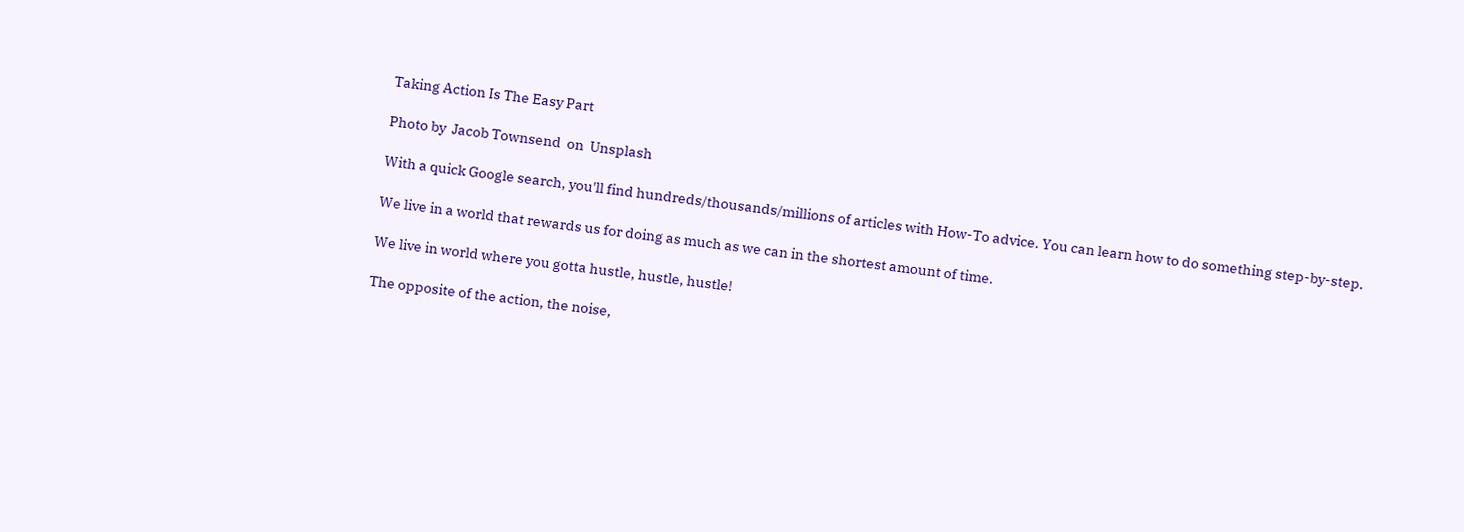Taking Action Is The Easy Part

Photo by  Jacob Townsend  on  Unsplash

With a quick Google search, you'll find hundreds/thousands/millions of articles with How-To advice. You can learn how to do something step-by-step.

We live in a world that rewards us for doing as much as we can in the shortest amount of time.

We live in world where you gotta hustle, hustle, hustle!

The opposite of the action, the noise,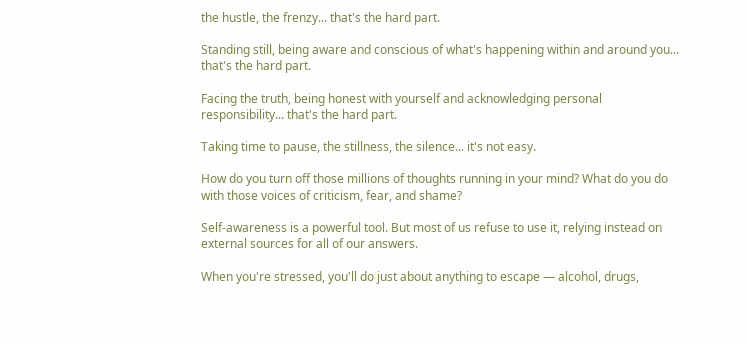the hustle, the frenzy... that's the hard part.

Standing still, being aware and conscious of what's happening within and around you... that's the hard part.

Facing the truth, being honest with yourself and acknowledging personal responsibility... that's the hard part.

Taking time to pause, the stillness, the silence... it's not easy.

How do you turn off those millions of thoughts running in your mind? What do you do with those voices of criticism, fear, and shame?

Self-awareness is a powerful tool. But most of us refuse to use it, relying instead on external sources for all of our answers.

When you're stressed, you'll do just about anything to escape — alcohol, drugs,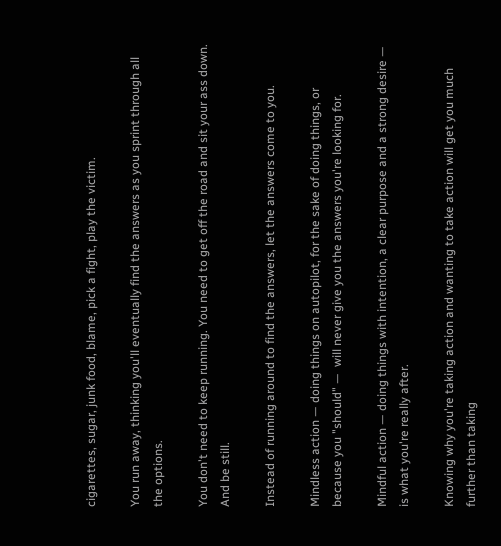cigarettes, sugar, junk food, blame, pick a fight, play the victim.

You run away, thinking you'll eventually find the answers as you sprint through all the options.

You don't need to keep running. You need to get off the road and sit your ass down. And be still.

Instead of running around to find the answers, let the answers come to you.

Mindless action — doing things on autopilot, for the sake of doing things, or because you "should" —  will never give you the answers you're looking for.

Mindful action — doing things with intention, a clear purpose and a strong desire — is what you're really after.

Knowing why you're taking action and wanting to take action will get you much further than taking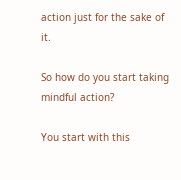action just for the sake of it.

So how do you start taking mindful action?

You start with this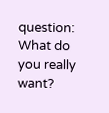question: What do you really want?